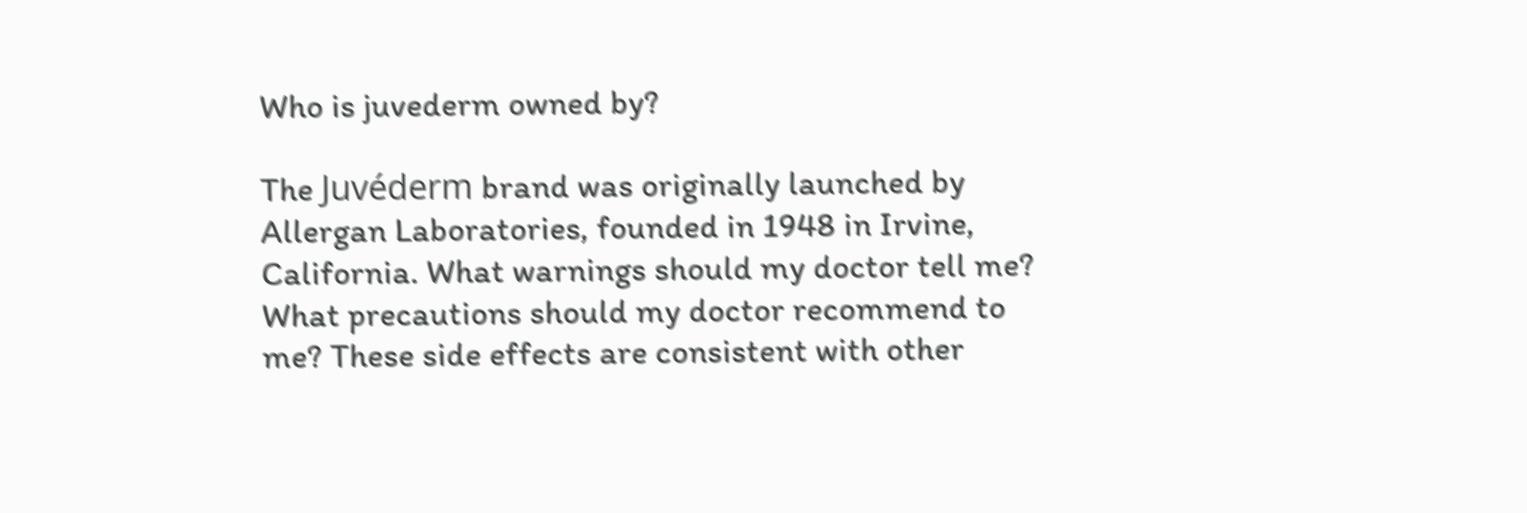Who is juvederm owned by?

The Juvéderm brand was originally launched by Allergan Laboratories, founded in 1948 in Irvine, California. What warnings should my doctor tell me? What precautions should my doctor recommend to me? These side effects are consistent with other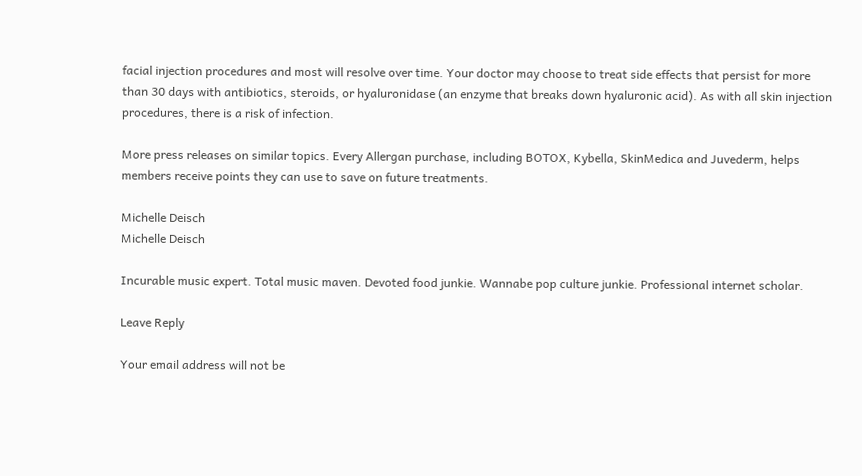facial injection procedures and most will resolve over time. Your doctor may choose to treat side effects that persist for more than 30 days with antibiotics, steroids, or hyaluronidase (an enzyme that breaks down hyaluronic acid). As with all skin injection procedures, there is a risk of infection.

More press releases on similar topics. Every Allergan purchase, including BOTOX, Kybella, SkinMedica and Juvederm, helps members receive points they can use to save on future treatments.

Michelle Deisch
Michelle Deisch

Incurable music expert. Total music maven. Devoted food junkie. Wannabe pop culture junkie. Professional internet scholar.

Leave Reply

Your email address will not be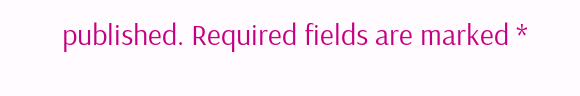published. Required fields are marked *